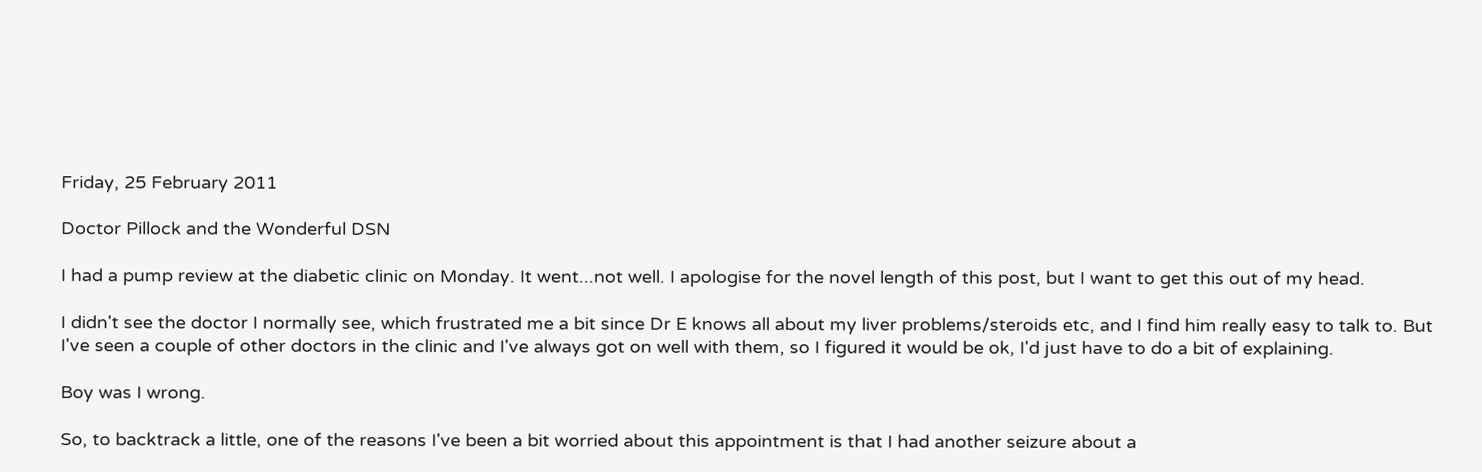Friday, 25 February 2011

Doctor Pillock and the Wonderful DSN

I had a pump review at the diabetic clinic on Monday. It went...not well. I apologise for the novel length of this post, but I want to get this out of my head.

I didn't see the doctor I normally see, which frustrated me a bit since Dr E knows all about my liver problems/steroids etc, and I find him really easy to talk to. But I've seen a couple of other doctors in the clinic and I've always got on well with them, so I figured it would be ok, I'd just have to do a bit of explaining.

Boy was I wrong.

So, to backtrack a little, one of the reasons I've been a bit worried about this appointment is that I had another seizure about a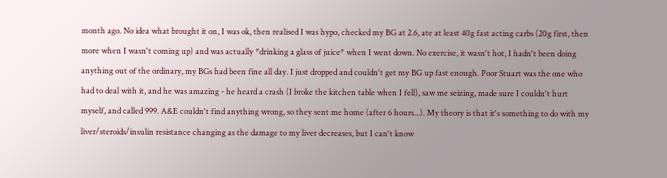month ago. No idea what brought it on, I was ok, then realised I was hypo, checked my BG at 2.6, ate at least 40g fast acting carbs (20g first, then more when I wasn't coming up) and was actually *drinking a glass of juice* when I went down. No exercise, it wasn't hot, I hadn't been doing anything out of the ordinary, my BGs had been fine all day. I just dropped and couldn't get my BG up fast enough. Poor Stuart was the one who had to deal with it, and he was amazing - he heard a crash (I broke the kitchen table when I fell), saw me seizing, made sure I couldn't hurt myself, and called 999. A&E couldn't find anything wrong, so they sent me home (after 6 hours...). My theory is that it's something to do with my liver/steroids/insulin resistance changing as the damage to my liver decreases, but I can't know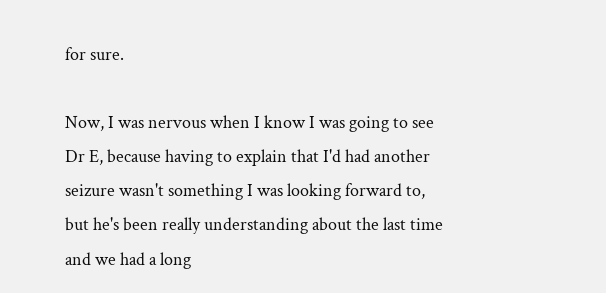for sure.

Now, I was nervous when I know I was going to see Dr E, because having to explain that I'd had another seizure wasn't something I was looking forward to, but he's been really understanding about the last time and we had a long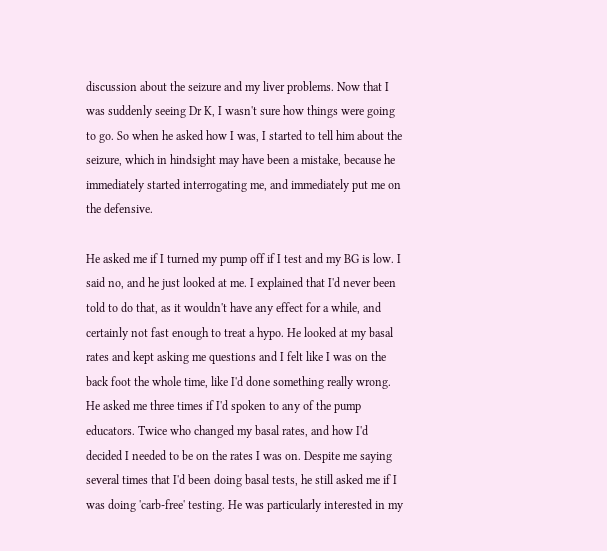discussion about the seizure and my liver problems. Now that I was suddenly seeing Dr K, I wasn't sure how things were going to go. So when he asked how I was, I started to tell him about the seizure, which in hindsight may have been a mistake, because he immediately started interrogating me, and immediately put me on the defensive.

He asked me if I turned my pump off if I test and my BG is low. I said no, and he just looked at me. I explained that I'd never been told to do that, as it wouldn't have any effect for a while, and certainly not fast enough to treat a hypo. He looked at my basal rates and kept asking me questions and I felt like I was on the back foot the whole time, like I'd done something really wrong. He asked me three times if I'd spoken to any of the pump educators. Twice who changed my basal rates, and how I'd decided I needed to be on the rates I was on. Despite me saying several times that I'd been doing basal tests, he still asked me if I was doing 'carb-free' testing. He was particularly interested in my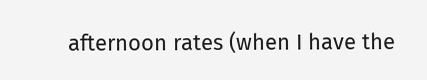afternoon rates (when I have the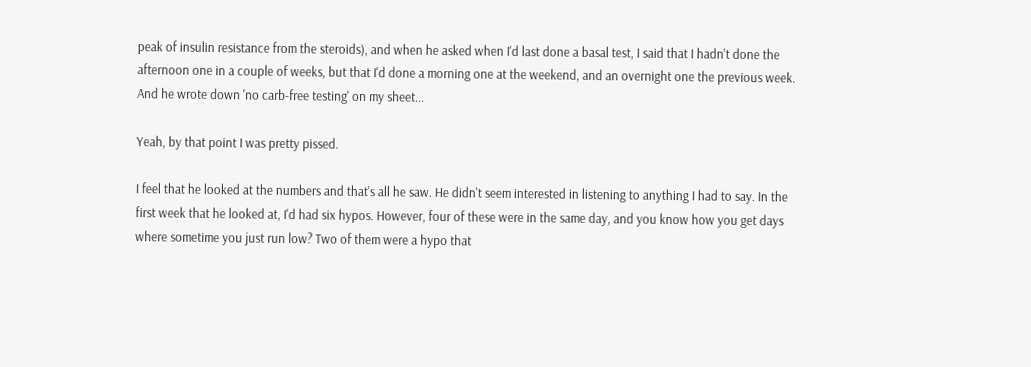peak of insulin resistance from the steroids), and when he asked when I'd last done a basal test, I said that I hadn't done the afternoon one in a couple of weeks, but that I'd done a morning one at the weekend, and an overnight one the previous week. And he wrote down 'no carb-free testing' on my sheet...

Yeah, by that point I was pretty pissed.

I feel that he looked at the numbers and that's all he saw. He didn't seem interested in listening to anything I had to say. In the first week that he looked at, I'd had six hypos. However, four of these were in the same day, and you know how you get days where sometime you just run low? Two of them were a hypo that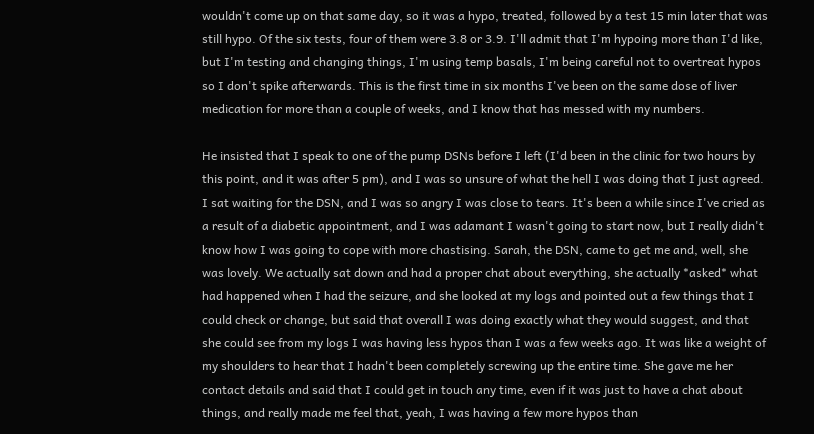wouldn't come up on that same day, so it was a hypo, treated, followed by a test 15 min later that was still hypo. Of the six tests, four of them were 3.8 or 3.9. I'll admit that I'm hypoing more than I'd like, but I'm testing and changing things, I'm using temp basals, I'm being careful not to overtreat hypos so I don't spike afterwards. This is the first time in six months I've been on the same dose of liver medication for more than a couple of weeks, and I know that has messed with my numbers.

He insisted that I speak to one of the pump DSNs before I left (I'd been in the clinic for two hours by this point, and it was after 5 pm), and I was so unsure of what the hell I was doing that I just agreed. I sat waiting for the DSN, and I was so angry I was close to tears. It's been a while since I've cried as a result of a diabetic appointment, and I was adamant I wasn't going to start now, but I really didn't know how I was going to cope with more chastising. Sarah, the DSN, came to get me and, well, she was lovely. We actually sat down and had a proper chat about everything, she actually *asked* what had happened when I had the seizure, and she looked at my logs and pointed out a few things that I could check or change, but said that overall I was doing exactly what they would suggest, and that she could see from my logs I was having less hypos than I was a few weeks ago. It was like a weight of my shoulders to hear that I hadn't been completely screwing up the entire time. She gave me her contact details and said that I could get in touch any time, even if it was just to have a chat about things, and really made me feel that, yeah, I was having a few more hypos than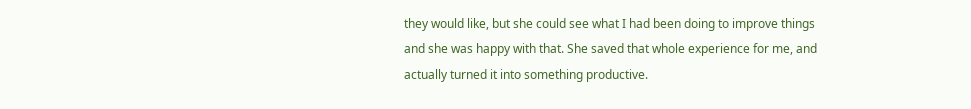they would like, but she could see what I had been doing to improve things and she was happy with that. She saved that whole experience for me, and actually turned it into something productive.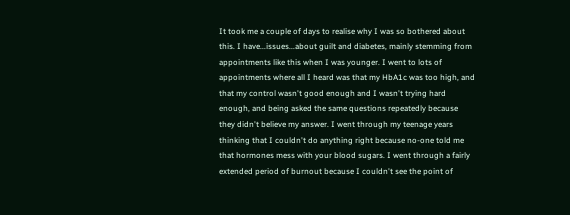It took me a couple of days to realise why I was so bothered about this. I have...issues...about guilt and diabetes, mainly stemming from appointments like this when I was younger. I went to lots of appointments where all I heard was that my HbA1c was too high, and that my control wasn't good enough and I wasn't trying hard enough, and being asked the same questions repeatedly because they didn't believe my answer. I went through my teenage years thinking that I couldn't do anything right because no-one told me that hormones mess with your blood sugars. I went through a fairly extended period of burnout because I couldn't see the point of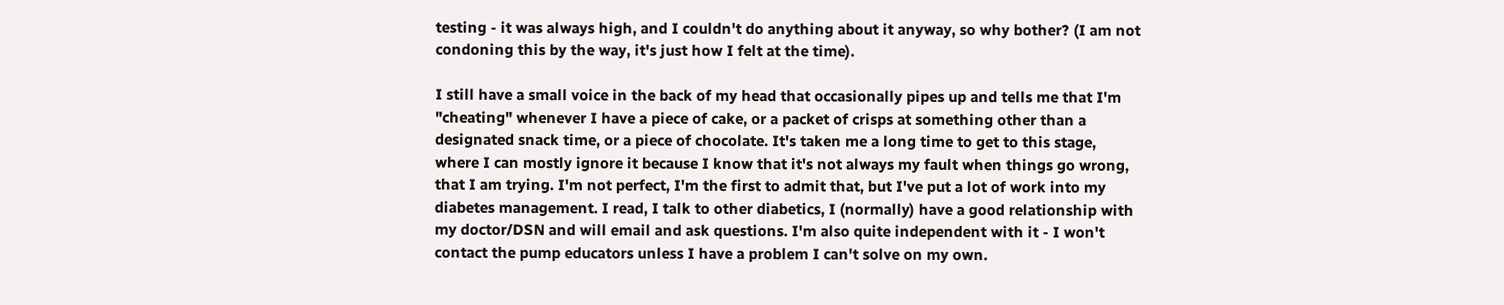testing - it was always high, and I couldn't do anything about it anyway, so why bother? (I am not condoning this by the way, it's just how I felt at the time).

I still have a small voice in the back of my head that occasionally pipes up and tells me that I'm "cheating" whenever I have a piece of cake, or a packet of crisps at something other than a designated snack time, or a piece of chocolate. It's taken me a long time to get to this stage, where I can mostly ignore it because I know that it's not always my fault when things go wrong, that I am trying. I'm not perfect, I'm the first to admit that, but I've put a lot of work into my diabetes management. I read, I talk to other diabetics, I (normally) have a good relationship with my doctor/DSN and will email and ask questions. I'm also quite independent with it - I won't contact the pump educators unless I have a problem I can't solve on my own.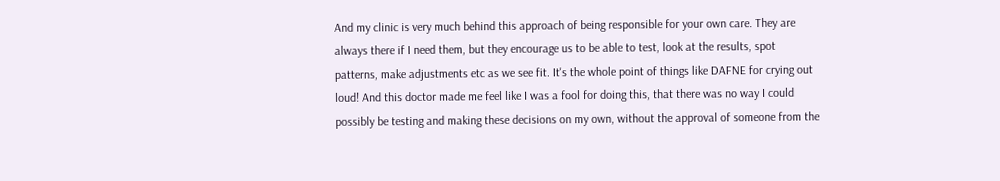And my clinic is very much behind this approach of being responsible for your own care. They are always there if I need them, but they encourage us to be able to test, look at the results, spot patterns, make adjustments etc as we see fit. It's the whole point of things like DAFNE for crying out loud! And this doctor made me feel like I was a fool for doing this, that there was no way I could possibly be testing and making these decisions on my own, without the approval of someone from the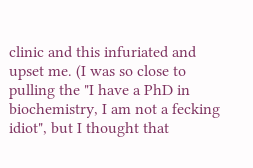clinic and this infuriated and upset me. (I was so close to pulling the "I have a PhD in biochemistry, I am not a fecking idiot", but I thought that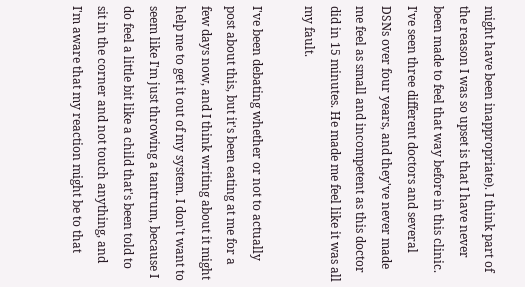might have been inappropriate). I think part of the reason I was so upset is that I have never been made to feel that way before in this clinic. I've seen three different doctors and several DSNs over four years, and they've never made me feel as small and incompetent as this doctor did in 15 minutes. He made me feel like it was all my fault.

I've been debating whether or not to actually post about this, but it's been eating at me for a few days now, and I think writing about it might help me to get it out of my system. I don't want to seem like I'm just throwing a tantrum, because I do feel a little bit like a child that's been told to sit in the corner and not touch anything, and I'm aware that my reaction might be to that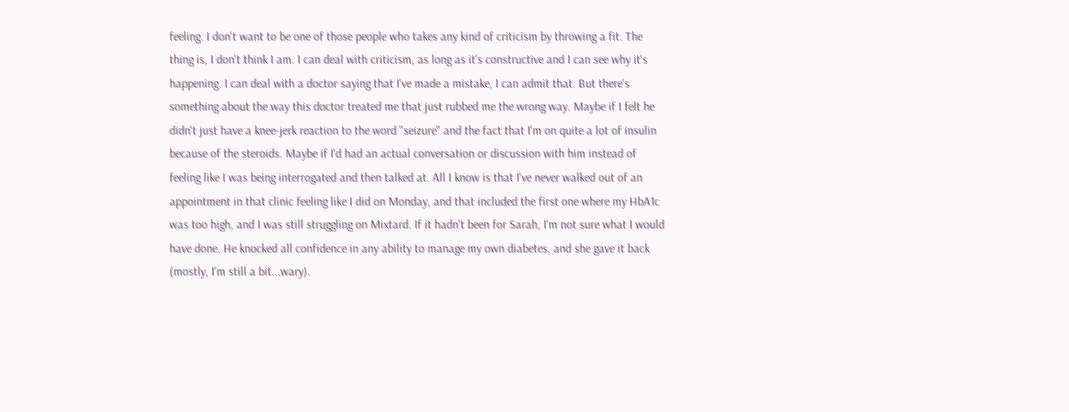feeling. I don't want to be one of those people who takes any kind of criticism by throwing a fit. The thing is, I don't think I am. I can deal with criticism, as long as it's constructive and I can see why it's happening. I can deal with a doctor saying that I've made a mistake, I can admit that. But there's something about the way this doctor treated me that just rubbed me the wrong way. Maybe if I felt he didn't just have a knee-jerk reaction to the word "seizure" and the fact that I'm on quite a lot of insulin because of the steroids. Maybe if I'd had an actual conversation or discussion with him instead of feeling like I was being interrogated and then talked at. All I know is that I've never walked out of an appointment in that clinic feeling like I did on Monday, and that included the first one where my HbA1c was too high, and I was still struggling on Mixtard. If it hadn't been for Sarah, I'm not sure what I would have done. He knocked all confidence in any ability to manage my own diabetes, and she gave it back (mostly, I'm still a bit...wary).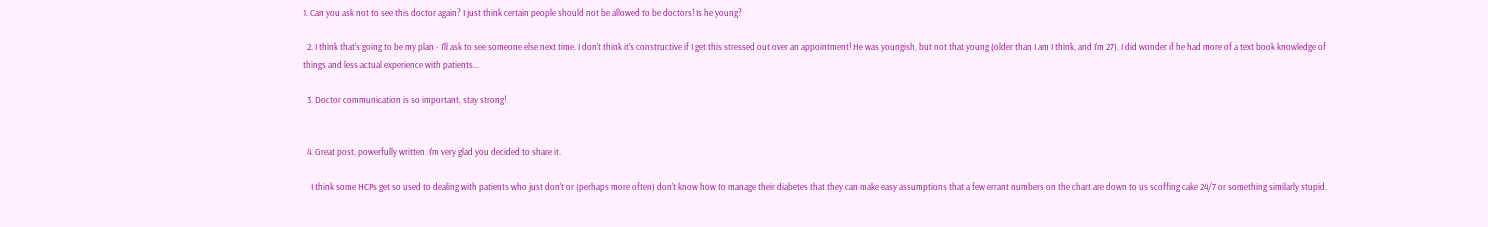1. Can you ask not to see this doctor again? I just think certain people should not be allowed to be doctors! Is he young?

  2. I think that's going to be my plan - I'll ask to see someone else next time. I don't think it's constructive if I get this stressed out over an appointment! He was youngish, but not that young (older than I am I think, and I'm 27). I did wonder if he had more of a text book knowledge of things and less actual experience with patients...

  3. Doctor communication is so important, stay strong!


  4. Great post, powerfully written. I'm very glad you decided to share it.

    I think some HCPs get so used to dealing with patients who just don't or (perhaps more often) don't know how to manage their diabetes that they can make easy assumptions that a few errant numbers on the chart are down to us scoffing cake 24/7 or something similarly stupid.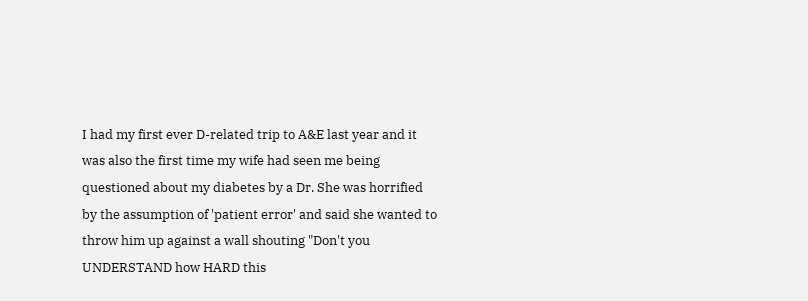I had my first ever D-related trip to A&E last year and it was also the first time my wife had seen me being questioned about my diabetes by a Dr. She was horrified by the assumption of 'patient error' and said she wanted to throw him up against a wall shouting "Don't you UNDERSTAND how HARD this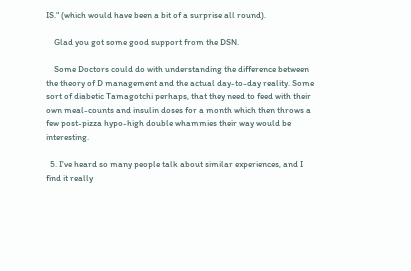IS." (which would have been a bit of a surprise all round).

    Glad you got some good support from the DSN.

    Some Doctors could do with understanding the difference between the theory of D management and the actual day-to-day reality. Some sort of diabetic Tamagotchi perhaps, that they need to feed with their own meal-counts and insulin doses for a month which then throws a few post-pizza hypo-high double whammies their way would be interesting.

  5. I've heard so many people talk about similar experiences, and I find it really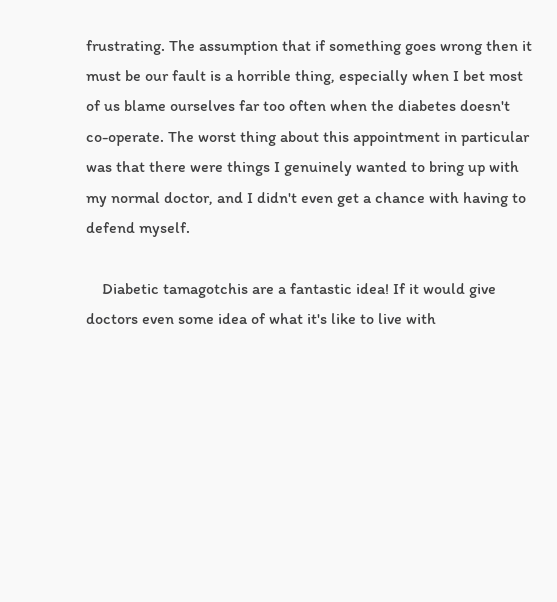frustrating. The assumption that if something goes wrong then it must be our fault is a horrible thing, especially when I bet most of us blame ourselves far too often when the diabetes doesn't co-operate. The worst thing about this appointment in particular was that there were things I genuinely wanted to bring up with my normal doctor, and I didn't even get a chance with having to defend myself.

    Diabetic tamagotchis are a fantastic idea! If it would give doctors even some idea of what it's like to live with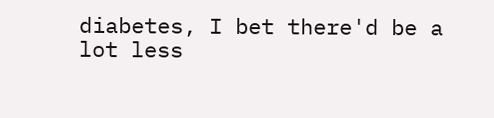diabetes, I bet there'd be a lot less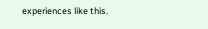experiences like this.